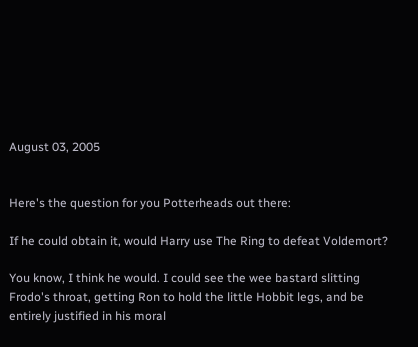August 03, 2005


Here's the question for you Potterheads out there:

If he could obtain it, would Harry use The Ring to defeat Voldemort?

You know, I think he would. I could see the wee bastard slitting Frodo's throat, getting Ron to hold the little Hobbit legs, and be entirely justified in his moral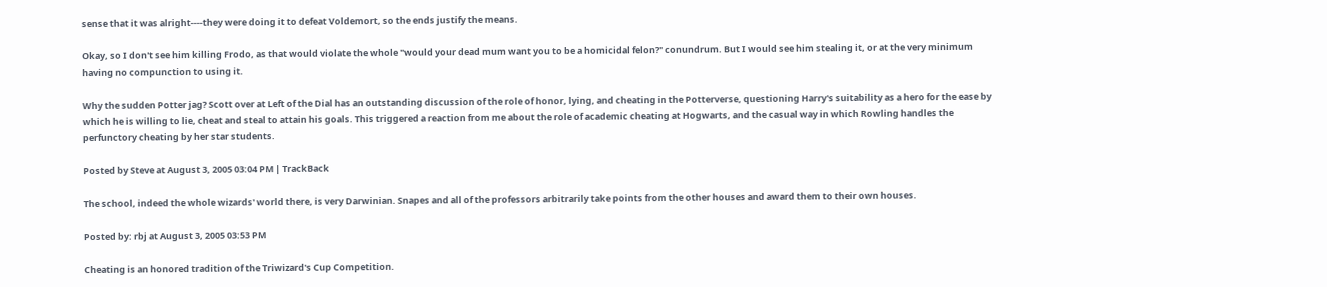sense that it was alright----they were doing it to defeat Voldemort, so the ends justify the means.

Okay, so I don't see him killing Frodo, as that would violate the whole "would your dead mum want you to be a homicidal felon?" conundrum. But I would see him stealing it, or at the very minimum having no compunction to using it.

Why the sudden Potter jag? Scott over at Left of the Dial has an outstanding discussion of the role of honor, lying, and cheating in the Potterverse, questioning Harry's suitability as a hero for the ease by which he is willing to lie, cheat and steal to attain his goals. This triggered a reaction from me about the role of academic cheating at Hogwarts, and the casual way in which Rowling handles the perfunctory cheating by her star students.

Posted by Steve at August 3, 2005 03:04 PM | TrackBack

The school, indeed the whole wizards' world there, is very Darwinian. Snapes and all of the professors arbitrarily take points from the other houses and award them to their own houses.

Posted by: rbj at August 3, 2005 03:53 PM

Cheating is an honored tradition of the Triwizard's Cup Competition.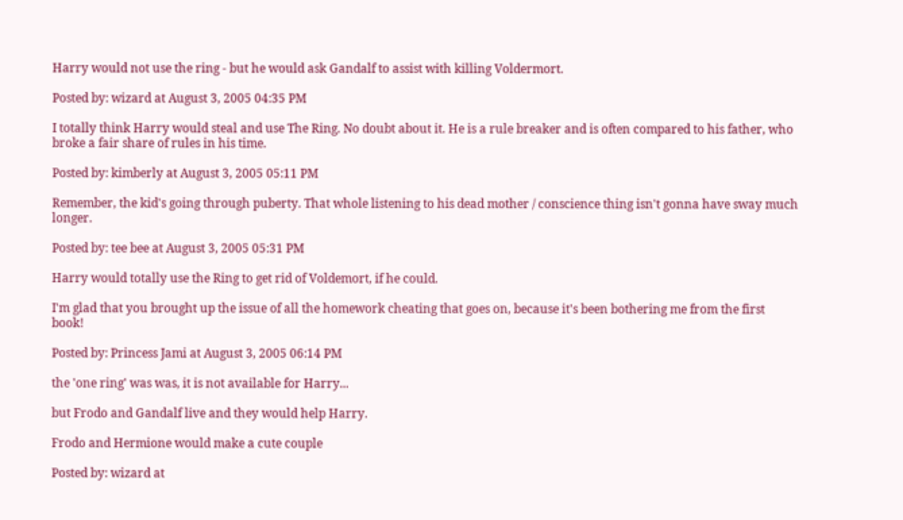Harry would not use the ring - but he would ask Gandalf to assist with killing Voldermort.

Posted by: wizard at August 3, 2005 04:35 PM

I totally think Harry would steal and use The Ring. No doubt about it. He is a rule breaker and is often compared to his father, who broke a fair share of rules in his time.

Posted by: kimberly at August 3, 2005 05:11 PM

Remember, the kid's going through puberty. That whole listening to his dead mother / conscience thing isn't gonna have sway much longer.

Posted by: tee bee at August 3, 2005 05:31 PM

Harry would totally use the Ring to get rid of Voldemort, if he could.

I'm glad that you brought up the issue of all the homework cheating that goes on, because it's been bothering me from the first book!

Posted by: Princess Jami at August 3, 2005 06:14 PM

the 'one ring' was was, it is not available for Harry...

but Frodo and Gandalf live and they would help Harry.

Frodo and Hermione would make a cute couple

Posted by: wizard at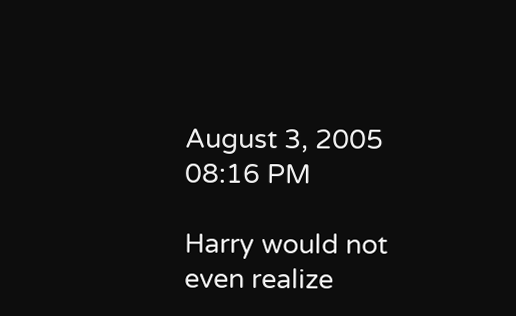August 3, 2005 08:16 PM

Harry would not even realize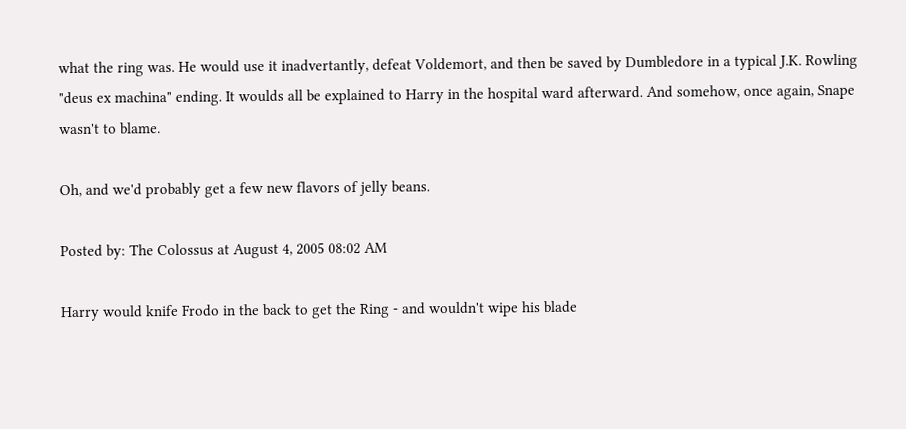what the ring was. He would use it inadvertantly, defeat Voldemort, and then be saved by Dumbledore in a typical J.K. Rowling "deus ex machina" ending. It woulds all be explained to Harry in the hospital ward afterward. And somehow, once again, Snape wasn't to blame.

Oh, and we'd probably get a few new flavors of jelly beans.

Posted by: The Colossus at August 4, 2005 08:02 AM

Harry would knife Frodo in the back to get the Ring - and wouldn't wipe his blade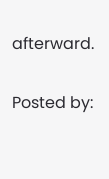afterward.

Posted by: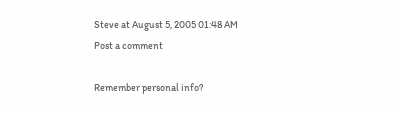Steve at August 5, 2005 01:48 AM
Post a comment

Remember personal info?